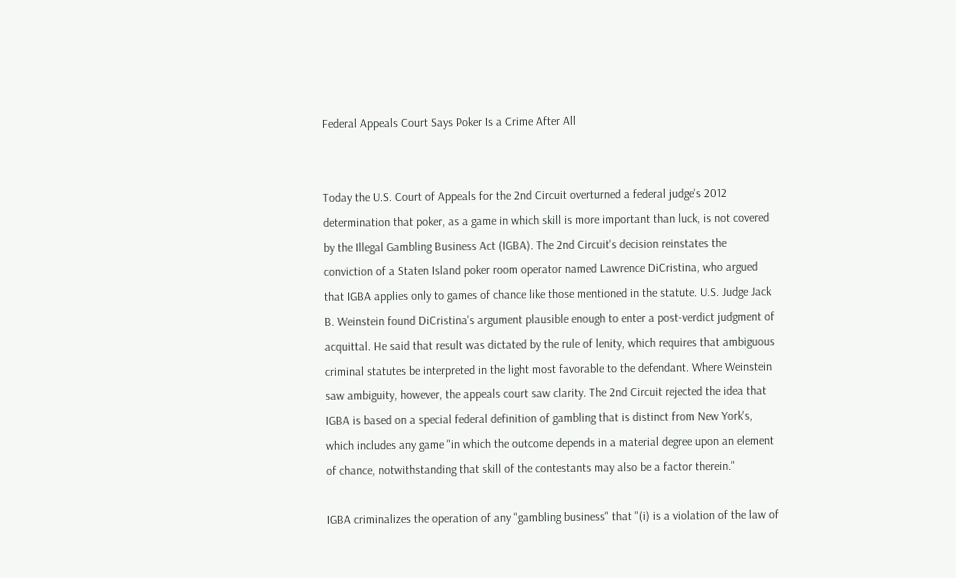Federal Appeals Court Says Poker Is a Crime After All


Today the U.S. Court of Appeals for the 2nd Circuit overturned a federal judge's 2012 determination that poker, as a game in which skill is more important than luck, is not covered by the Illegal Gambling Business Act (IGBA). The 2nd Circuit's decision reinstates the conviction of a Staten Island poker room operator named Lawrence DiCristina, who argued that IGBA applies only to games of chance like those mentioned in the statute. U.S. Judge Jack B. Weinstein found DiCristina's argument plausible enough to enter a post-verdict judgment of acquittal. He said that result was dictated by the rule of lenity, which requires that ambiguous criminal statutes be interpreted in the light most favorable to the defendant. Where Weinstein saw ambiguity, however, the appeals court saw clarity. The 2nd Circuit rejected the idea that IGBA is based on a special federal definition of gambling that is distinct from New York's, which includes any game "in which the outcome depends in a material degree upon an element of chance, notwithstanding that skill of the contestants may also be a factor therein."

IGBA criminalizes the operation of any "gambling business" that "(i) is a violation of the law of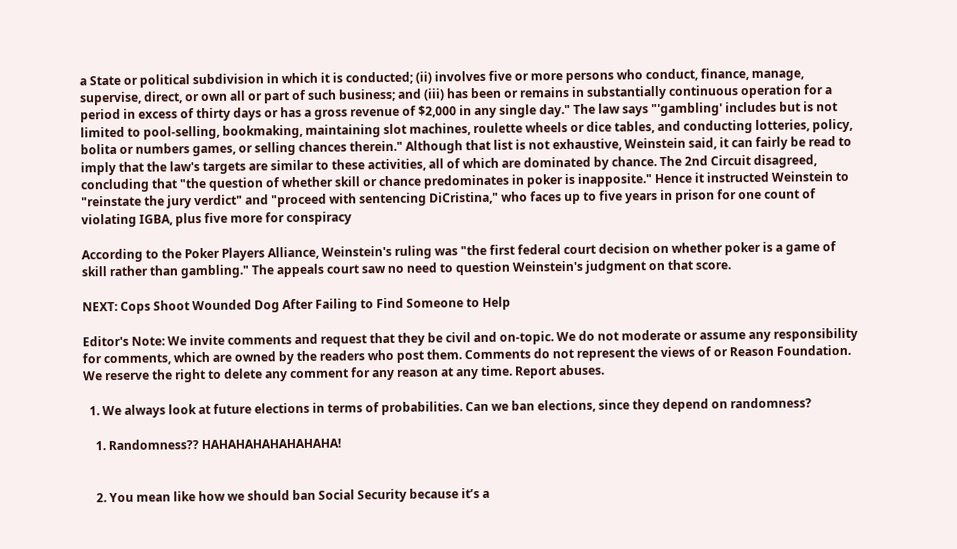a State or political subdivision in which it is conducted; (ii) involves five or more persons who conduct, finance, manage, supervise, direct, or own all or part of such business; and (iii) has been or remains in substantially continuous operation for a period in excess of thirty days or has a gross revenue of $2,000 in any single day." The law says "'gambling' includes but is not limited to pool-selling, bookmaking, maintaining slot machines, roulette wheels or dice tables, and conducting lotteries, policy, bolita or numbers games, or selling chances therein." Although that list is not exhaustive, Weinstein said, it can fairly be read to imply that the law's targets are similar to these activities, all of which are dominated by chance. The 2nd Circuit disagreed, concluding that "the question of whether skill or chance predominates in poker is inapposite." Hence it instructed Weinstein to "reinstate the jury verdict" and "proceed with sentencing DiCristina," who faces up to five years in prison for one count of violating IGBA, plus five more for conspiracy

According to the Poker Players Alliance, Weinstein's ruling was "the first federal court decision on whether poker is a game of skill rather than gambling." The appeals court saw no need to question Weinstein's judgment on that score.

NEXT: Cops Shoot Wounded Dog After Failing to Find Someone to Help

Editor's Note: We invite comments and request that they be civil and on-topic. We do not moderate or assume any responsibility for comments, which are owned by the readers who post them. Comments do not represent the views of or Reason Foundation. We reserve the right to delete any comment for any reason at any time. Report abuses.

  1. We always look at future elections in terms of probabilities. Can we ban elections, since they depend on randomness?

    1. Randomness?? HAHAHAHAHAHAHAHA!


    2. You mean like how we should ban Social Security because it’s a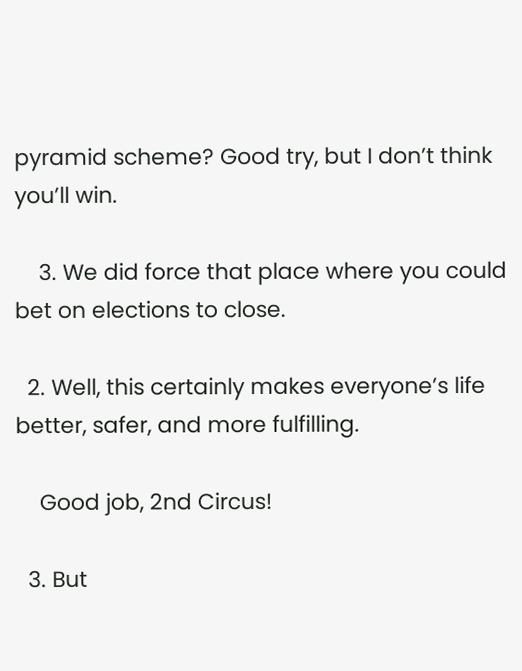pyramid scheme? Good try, but I don’t think you’ll win.

    3. We did force that place where you could bet on elections to close.

  2. Well, this certainly makes everyone’s life better, safer, and more fulfilling.

    Good job, 2nd Circus!

  3. But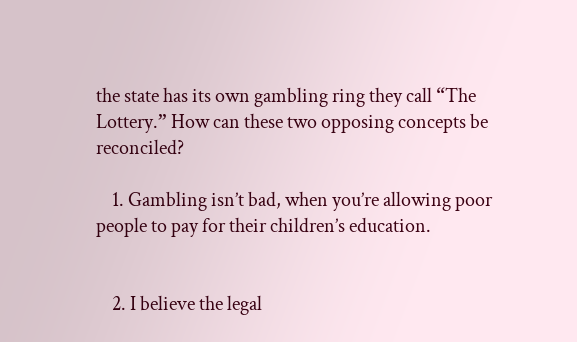the state has its own gambling ring they call “The Lottery.” How can these two opposing concepts be reconciled?

    1. Gambling isn’t bad, when you’re allowing poor people to pay for their children’s education.


    2. I believe the legal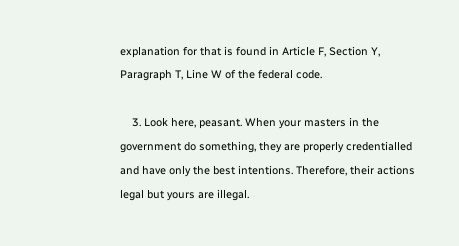explanation for that is found in Article F, Section Y, Paragraph T, Line W of the federal code.

    3. Look here, peasant. When your masters in the government do something, they are properly credentialled and have only the best intentions. Therefore, their actions legal but yours are illegal.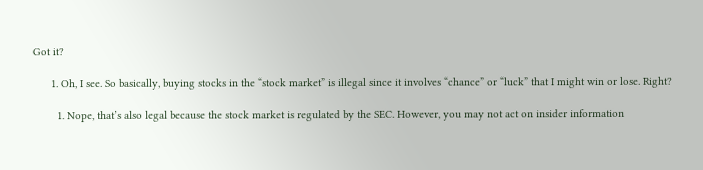Got it?

      1. Oh, I see. So basically, buying stocks in the “stock market” is illegal since it involves “chance” or “luck” that I might win or lose. Right?

        1. Nope, that’s also legal because the stock market is regulated by the SEC. However, you may not act on insider information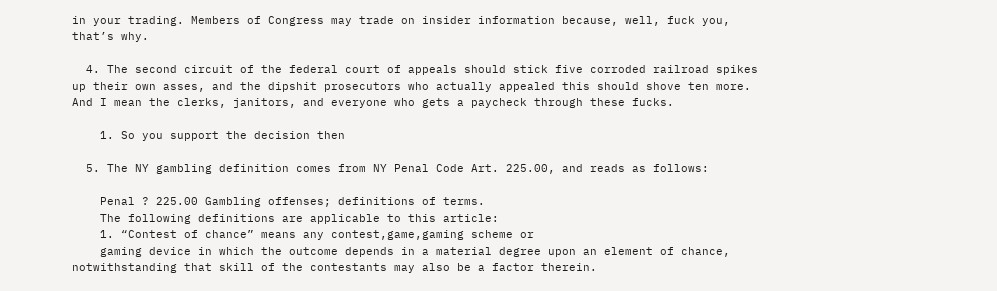in your trading. Members of Congress may trade on insider information because, well, fuck you, that’s why.

  4. The second circuit of the federal court of appeals should stick five corroded railroad spikes up their own asses, and the dipshit prosecutors who actually appealed this should shove ten more. And I mean the clerks, janitors, and everyone who gets a paycheck through these fucks.

    1. So you support the decision then

  5. The NY gambling definition comes from NY Penal Code Art. 225.00, and reads as follows:

    Penal ? 225.00 Gambling offenses; definitions of terms.
    The following definitions are applicable to this article:
    1. “Contest of chance” means any contest,game,gaming scheme or
    gaming device in which the outcome depends in a material degree upon an element of chance, notwithstanding that skill of the contestants may also be a factor therein.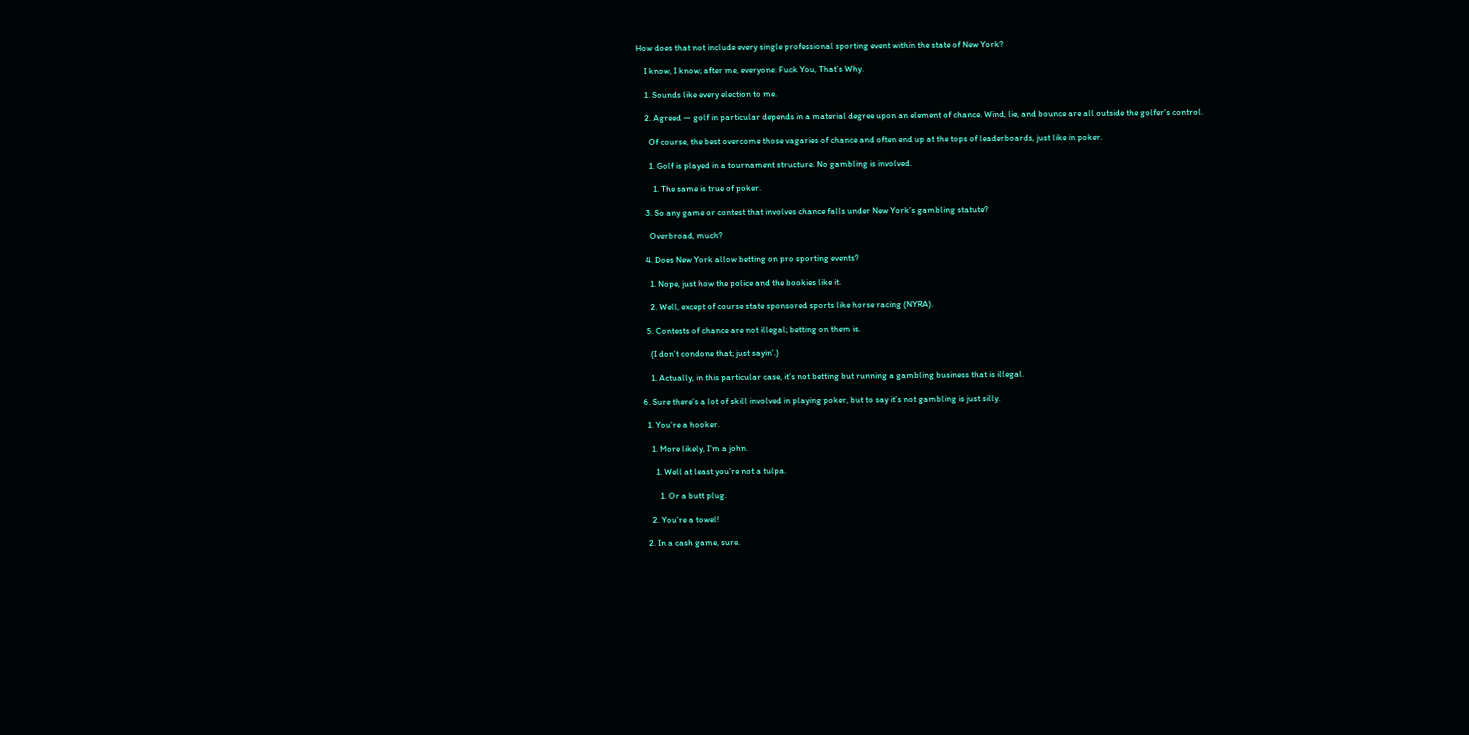How does that not include every single professional sporting event within the state of New York?

    I know, I know; after me, everyone: Fuck You, That’s Why.

    1. Sounds like every election to me.

    2. Agreed — golf in particular depends in a material degree upon an element of chance. Wind, lie, and bounce are all outside the golfer’s control.

      Of course, the best overcome those vagaries of chance and often end up at the tops of leaderboards, just like in poker.

      1. Golf is played in a tournament structure. No gambling is involved.

        1. The same is true of poker.

    3. So any game or contest that involves chance falls under New York’s gambling statute?

      Overbroad, much?

    4. Does New York allow betting on pro sporting events?

      1. Nope, just how the police and the bookies like it.

      2. Well, except of course state sponsored sports like horse racing (NYRA).

    5. Contests of chance are not illegal; betting on them is.

      (I don’t condone that; just sayin’.)

      1. Actually, in this particular case, it’s not betting but running a gambling business that is illegal.

  6. Sure there’s a lot of skill involved in playing poker, but to say it’s not gambling is just silly.

    1. You’re a hooker.

      1. More likely, I’m a john.

        1. Well at least you’re not a tulpa.

          1. Or a butt plug.

      2. You’re a towel!

    2. In a cash game, sure.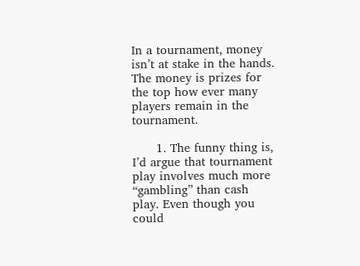In a tournament, money isn’t at stake in the hands. The money is prizes for the top how ever many players remain in the tournament.

      1. The funny thing is, I’d argue that tournament play involves much more “gambling” than cash play. Even though you could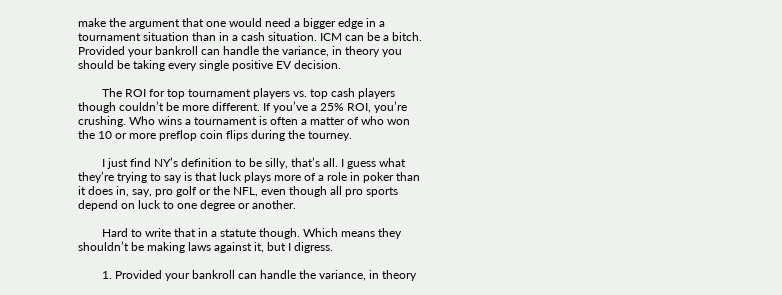make the argument that one would need a bigger edge in a tournament situation than in a cash situation. ICM can be a bitch. Provided your bankroll can handle the variance, in theory you should be taking every single positive EV decision.

        The ROI for top tournament players vs. top cash players though couldn’t be more different. If you’ve a 25% ROI, you’re crushing. Who wins a tournament is often a matter of who won the 10 or more preflop coin flips during the tourney.

        I just find NY’s definition to be silly, that’s all. I guess what they’re trying to say is that luck plays more of a role in poker than it does in, say, pro golf or the NFL, even though all pro sports depend on luck to one degree or another.

        Hard to write that in a statute though. Which means they shouldn’t be making laws against it, but I digress.

        1. Provided your bankroll can handle the variance, in theory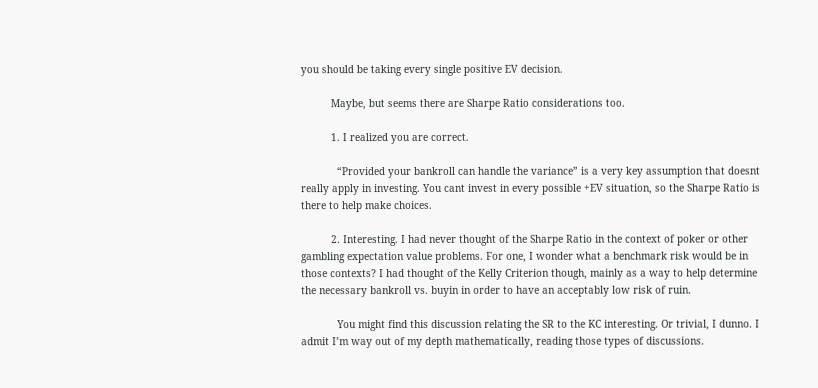you should be taking every single positive EV decision.

          Maybe, but seems there are Sharpe Ratio considerations too.

          1. I realized you are correct.

            “Provided your bankroll can handle the variance” is a very key assumption that doesnt really apply in investing. You cant invest in every possible +EV situation, so the Sharpe Ratio is there to help make choices.

          2. Interesting. I had never thought of the Sharpe Ratio in the context of poker or other gambling expectation value problems. For one, I wonder what a benchmark risk would be in those contexts? I had thought of the Kelly Criterion though, mainly as a way to help determine the necessary bankroll vs. buyin in order to have an acceptably low risk of ruin.

            You might find this discussion relating the SR to the KC interesting. Or trivial, I dunno. I admit I’m way out of my depth mathematically, reading those types of discussions.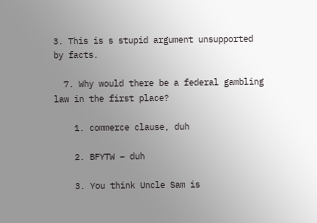3. This is s stupid argument unsupported by facts.

  7. Why would there be a federal gambling law in the first place?

    1. commerce clause, duh

    2. BFYTW – duh

    3. You think Uncle Sam is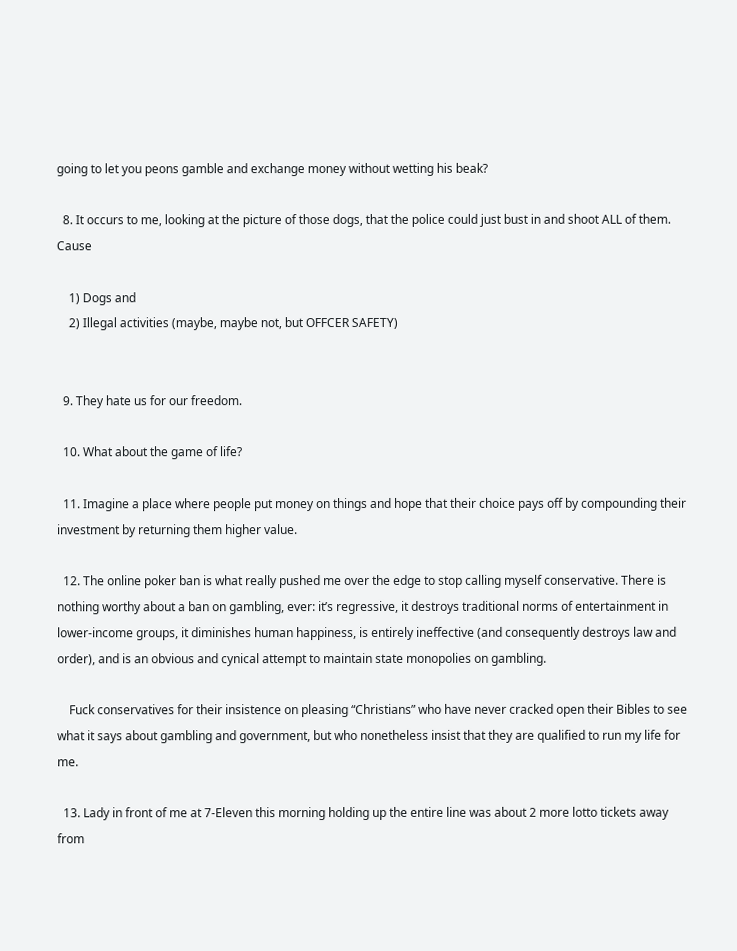going to let you peons gamble and exchange money without wetting his beak?

  8. It occurs to me, looking at the picture of those dogs, that the police could just bust in and shoot ALL of them. Cause

    1) Dogs and
    2) Illegal activities (maybe, maybe not, but OFFCER SAFETY)


  9. They hate us for our freedom.

  10. What about the game of life?

  11. Imagine a place where people put money on things and hope that their choice pays off by compounding their investment by returning them higher value.

  12. The online poker ban is what really pushed me over the edge to stop calling myself conservative. There is nothing worthy about a ban on gambling, ever: it’s regressive, it destroys traditional norms of entertainment in lower-income groups, it diminishes human happiness, is entirely ineffective (and consequently destroys law and order), and is an obvious and cynical attempt to maintain state monopolies on gambling.

    Fuck conservatives for their insistence on pleasing “Christians” who have never cracked open their Bibles to see what it says about gambling and government, but who nonetheless insist that they are qualified to run my life for me.

  13. Lady in front of me at 7-Eleven this morning holding up the entire line was about 2 more lotto tickets away from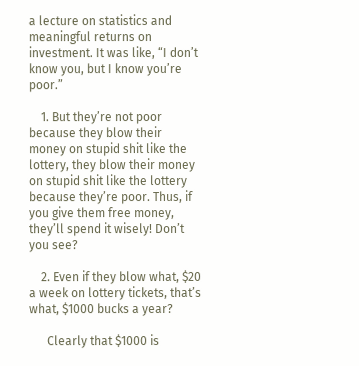a lecture on statistics and meaningful returns on investment. It was like, “I don’t know you, but I know you’re poor.”

    1. But they’re not poor because they blow their money on stupid shit like the lottery, they blow their money on stupid shit like the lottery because they’re poor. Thus, if you give them free money, they’ll spend it wisely! Don’t you see?

    2. Even if they blow what, $20 a week on lottery tickets, that’s what, $1000 bucks a year?

      Clearly that $1000 is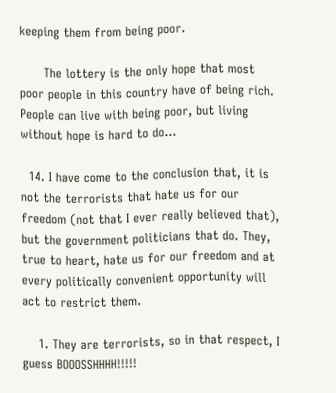keeping them from being poor.

      The lottery is the only hope that most poor people in this country have of being rich. People can live with being poor, but living without hope is hard to do…

  14. I have come to the conclusion that, it is not the terrorists that hate us for our freedom (not that I ever really believed that), but the government politicians that do. They, true to heart, hate us for our freedom and at every politically convenient opportunity will act to restrict them.

    1. They are terrorists, so in that respect, I guess BOOOSSHHHH!!!!!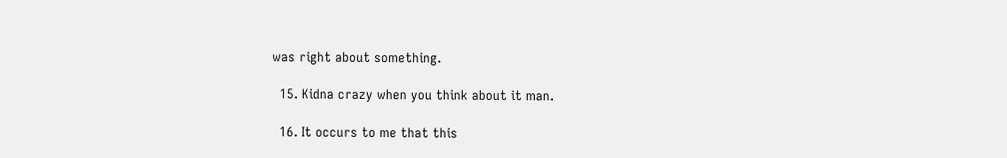was right about something.

  15. Kidna crazy when you think about it man.

  16. It occurs to me that this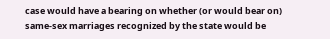case would have a bearing on whether (or would bear on) same-sex marriages recognized by the state would be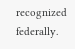recognized federally.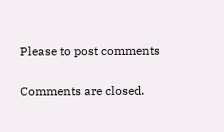Please to post comments

Comments are closed.